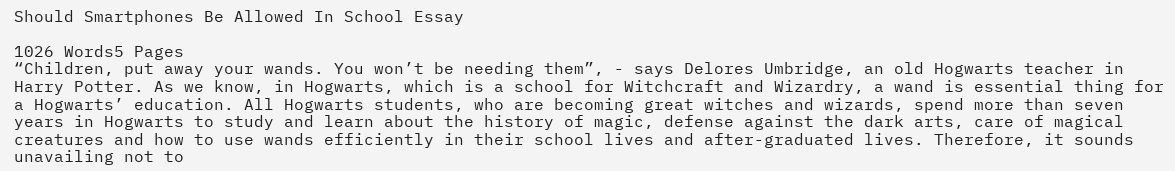Should Smartphones Be Allowed In School Essay

1026 Words5 Pages
“Children, put away your wands. You won’t be needing them”, - says Delores Umbridge, an old Hogwarts teacher in Harry Potter. As we know, in Hogwarts, which is a school for Witchcraft and Wizardry, a wand is essential thing for a Hogwarts’ education. All Hogwarts students, who are becoming great witches and wizards, spend more than seven years in Hogwarts to study and learn about the history of magic, defense against the dark arts, care of magical creatures and how to use wands efficiently in their school lives and after-graduated lives. Therefore, it sounds unavailing not to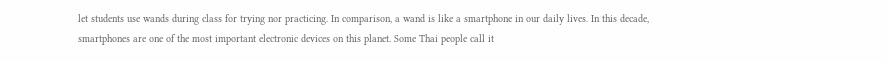let students use wands during class for trying nor practicing. In comparison, a wand is like a smartphone in our daily lives. In this decade, smartphones are one of the most important electronic devices on this planet. Some Thai people call it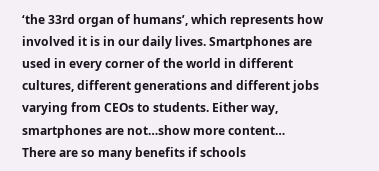‘the 33rd organ of humans’, which represents how involved it is in our daily lives. Smartphones are used in every corner of the world in different cultures, different generations and different jobs varying from CEOs to students. Either way, smartphones are not…show more content…
There are so many benefits if schools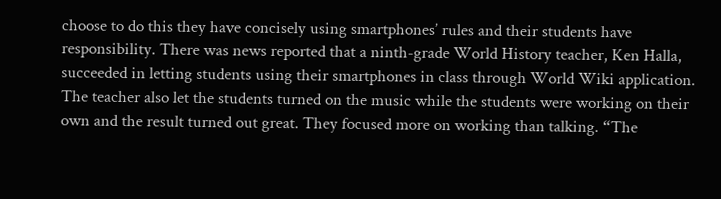choose to do this they have concisely using smartphones’ rules and their students have responsibility. There was news reported that a ninth-grade World History teacher, Ken Halla, succeeded in letting students using their smartphones in class through World Wiki application. The teacher also let the students turned on the music while the students were working on their own and the result turned out great. They focused more on working than talking. “The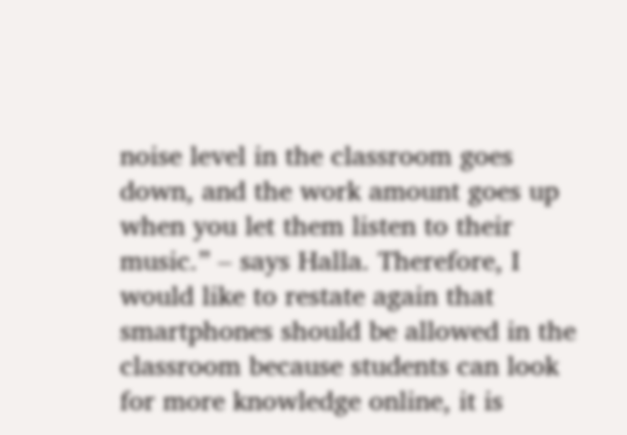noise level in the classroom goes down, and the work amount goes up when you let them listen to their music.” – says Halla. Therefore, I would like to restate again that smartphones should be allowed in the classroom because students can look for more knowledge online, it is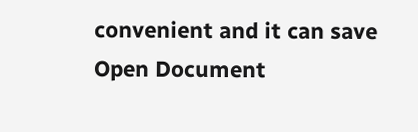convenient and it can save
Open Document